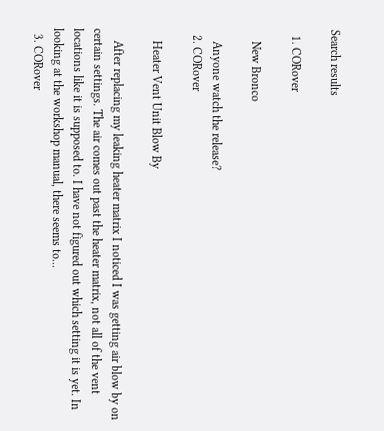Search results

  1. CORover

    New Bronco

    Anyone watch the release?
  2. CORover

    Heater Vent Unit Blow By

    After replacing my leaking heater matrix I noticed I was getting air blow by on certain settings. The air comes out past the heater matrix, not all of the vent locations like it is supposed to. I have not figured out which setting it is yet. In looking at the workshop manual, there seems to...
  3. CORover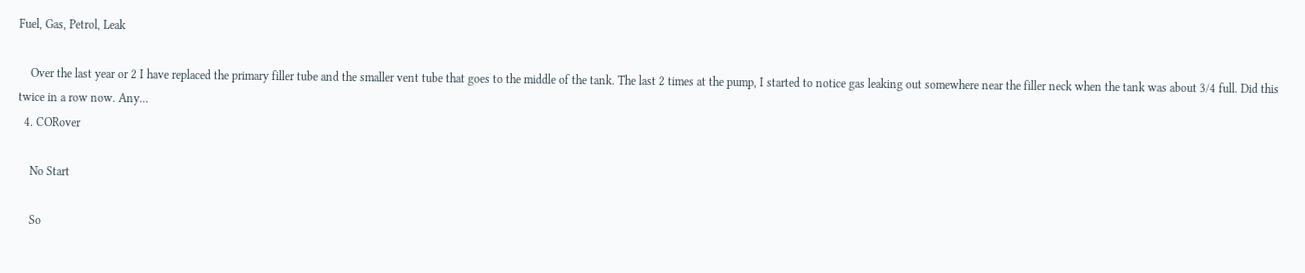Fuel, Gas, Petrol, Leak

    Over the last year or 2 I have replaced the primary filler tube and the smaller vent tube that goes to the middle of the tank. The last 2 times at the pump, I started to notice gas leaking out somewhere near the filler neck when the tank was about 3/4 full. Did this twice in a row now. Any...
  4. CORover

    No Start

    So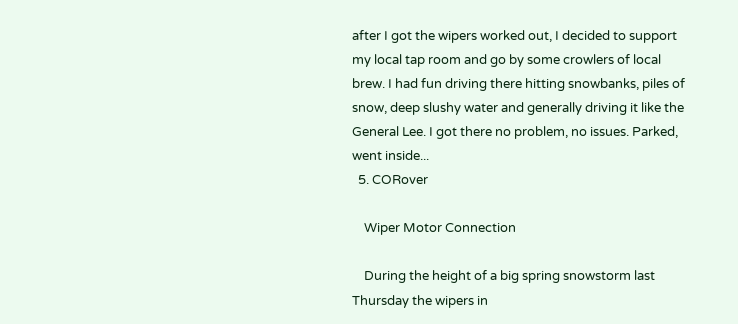after I got the wipers worked out, I decided to support my local tap room and go by some crowlers of local brew. I had fun driving there hitting snowbanks, piles of snow, deep slushy water and generally driving it like the General Lee. I got there no problem, no issues. Parked, went inside...
  5. CORover

    Wiper Motor Connection

    During the height of a big spring snowstorm last Thursday the wipers in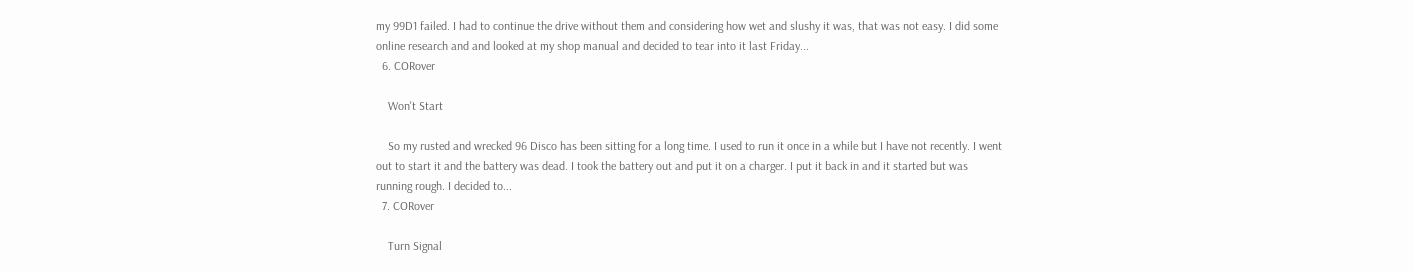my 99D1 failed. I had to continue the drive without them and considering how wet and slushy it was, that was not easy. I did some online research and and looked at my shop manual and decided to tear into it last Friday...
  6. CORover

    Won't Start

    So my rusted and wrecked 96 Disco has been sitting for a long time. I used to run it once in a while but I have not recently. I went out to start it and the battery was dead. I took the battery out and put it on a charger. I put it back in and it started but was running rough. I decided to...
  7. CORover

    Turn Signal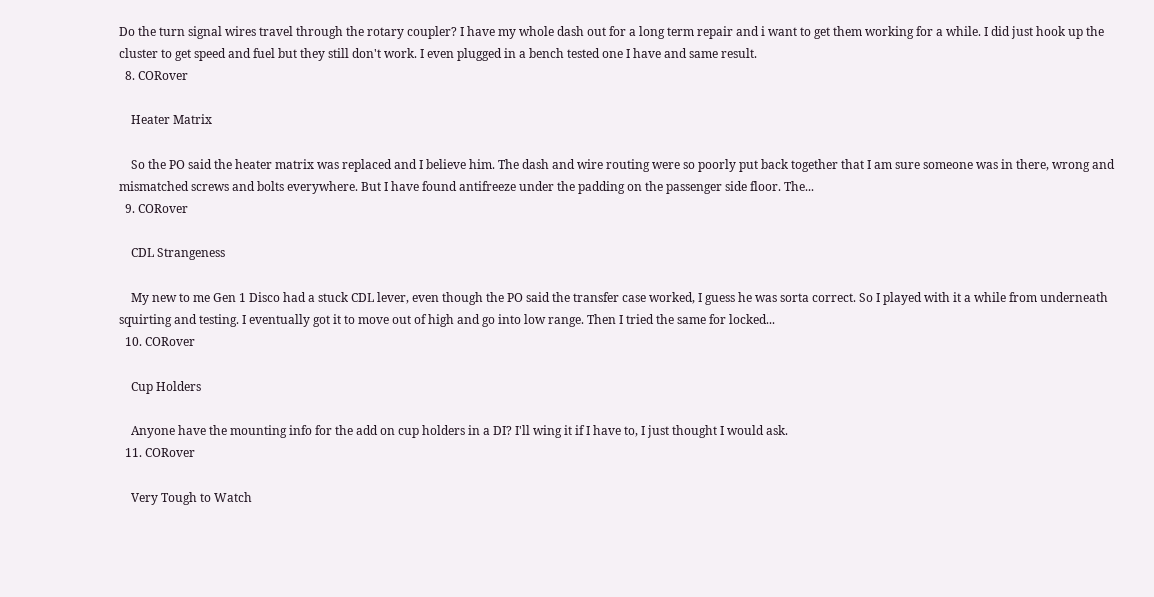Do the turn signal wires travel through the rotary coupler? I have my whole dash out for a long term repair and i want to get them working for a while. I did just hook up the cluster to get speed and fuel but they still don't work. I even plugged in a bench tested one I have and same result.
  8. CORover

    Heater Matrix

    So the PO said the heater matrix was replaced and I believe him. The dash and wire routing were so poorly put back together that I am sure someone was in there, wrong and mismatched screws and bolts everywhere. But I have found antifreeze under the padding on the passenger side floor. The...
  9. CORover

    CDL Strangeness

    My new to me Gen 1 Disco had a stuck CDL lever, even though the PO said the transfer case worked, I guess he was sorta correct. So I played with it a while from underneath squirting and testing. I eventually got it to move out of high and go into low range. Then I tried the same for locked...
  10. CORover

    Cup Holders

    Anyone have the mounting info for the add on cup holders in a DI? I'll wing it if I have to, I just thought I would ask.
  11. CORover

    Very Tough to Watch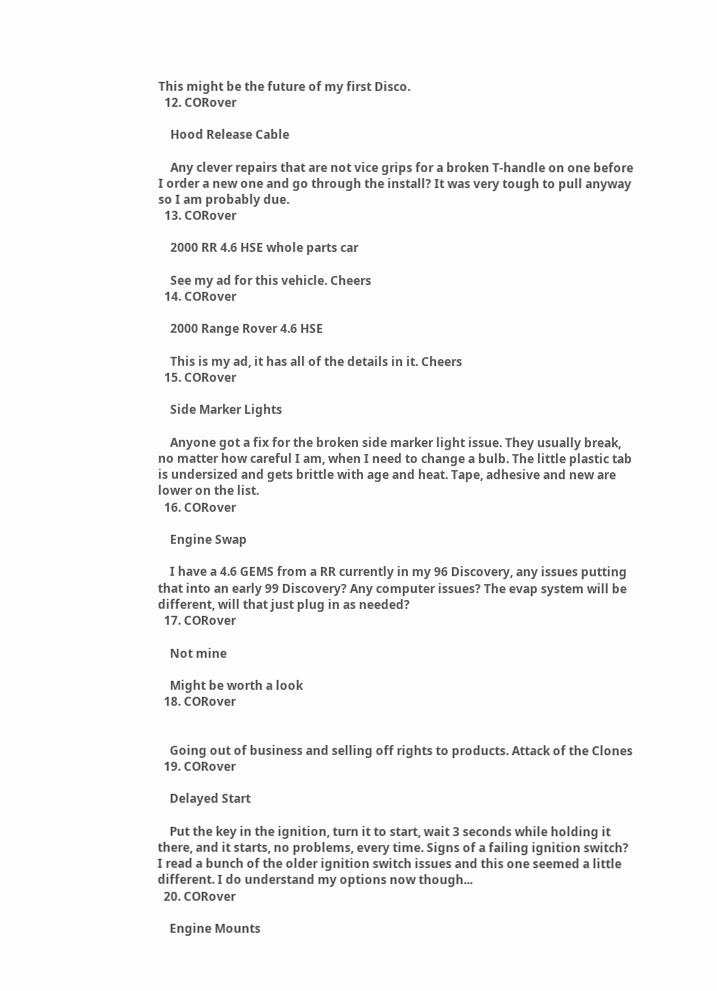This might be the future of my first Disco.
  12. CORover

    Hood Release Cable

    Any clever repairs that are not vice grips for a broken T-handle on one before I order a new one and go through the install? It was very tough to pull anyway so I am probably due.
  13. CORover

    2000 RR 4.6 HSE whole parts car

    See my ad for this vehicle. Cheers
  14. CORover

    2000 Range Rover 4.6 HSE

    This is my ad, it has all of the details in it. Cheers
  15. CORover

    Side Marker Lights

    Anyone got a fix for the broken side marker light issue. They usually break, no matter how careful I am, when I need to change a bulb. The little plastic tab is undersized and gets brittle with age and heat. Tape, adhesive and new are lower on the list.
  16. CORover

    Engine Swap

    I have a 4.6 GEMS from a RR currently in my 96 Discovery, any issues putting that into an early 99 Discovery? Any computer issues? The evap system will be different, will that just plug in as needed?
  17. CORover

    Not mine

    Might be worth a look
  18. CORover


    Going out of business and selling off rights to products. Attack of the Clones
  19. CORover

    Delayed Start

    Put the key in the ignition, turn it to start, wait 3 seconds while holding it there, and it starts, no problems, every time. Signs of a failing ignition switch? I read a bunch of the older ignition switch issues and this one seemed a little different. I do understand my options now though...
  20. CORover

    Engine Mounts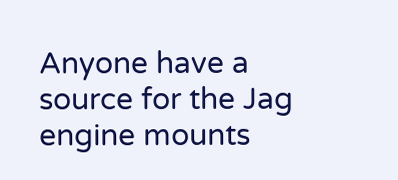Anyone have a source for the Jag engine mounts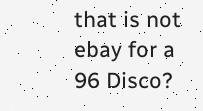that is not ebay for a 96 Disco?